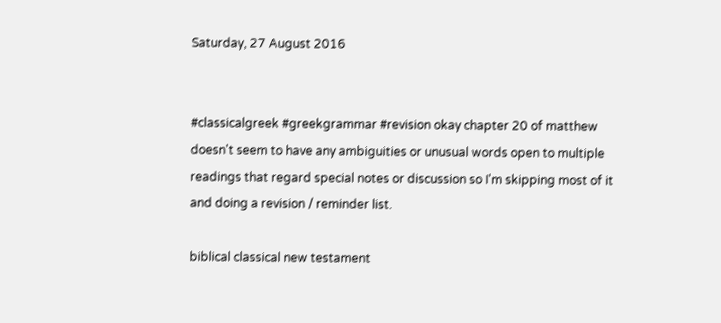Saturday, 27 August 2016


#classicalgreek #greekgrammar #revision okay chapter 20 of matthew doesn't seem to have any ambiguities or unusual words open to multiple readings that regard special notes or discussion so I'm skipping most of it and doing a revision / reminder list.

biblical classical new testament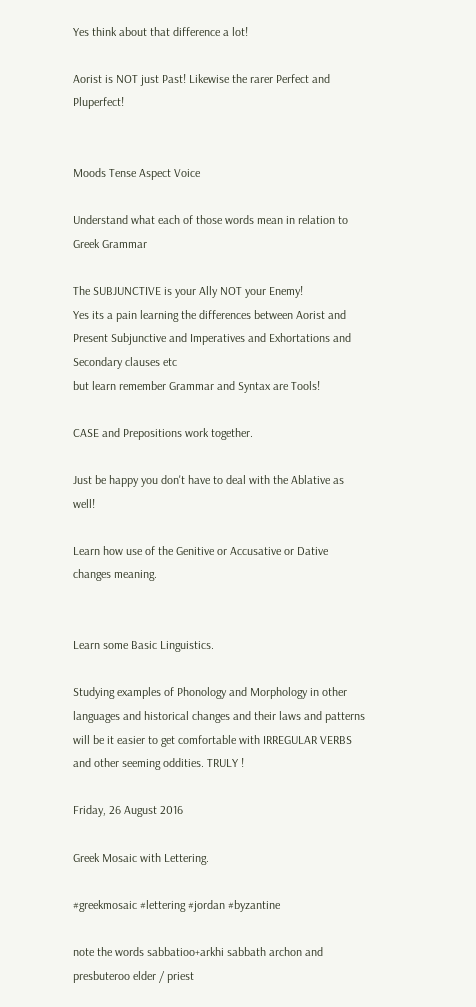Yes think about that difference a lot!

Aorist is NOT just Past! Likewise the rarer Perfect and Pluperfect!


Moods Tense Aspect Voice

Understand what each of those words mean in relation to Greek Grammar

The SUBJUNCTIVE is your Ally NOT your Enemy!
Yes its a pain learning the differences between Aorist and Present Subjunctive and Imperatives and Exhortations and Secondary clauses etc
but learn remember Grammar and Syntax are Tools!

CASE and Prepositions work together.

Just be happy you don't have to deal with the Ablative as well!

Learn how use of the Genitive or Accusative or Dative changes meaning.


Learn some Basic Linguistics.

Studying examples of Phonology and Morphology in other languages and historical changes and their laws and patterns will be it easier to get comfortable with IRREGULAR VERBS and other seeming oddities. TRULY !

Friday, 26 August 2016

Greek Mosaic with Lettering.

#greekmosaic #lettering #jordan #byzantine

note the words sabbatioo+arkhi sabbath archon and presbuteroo elder / priest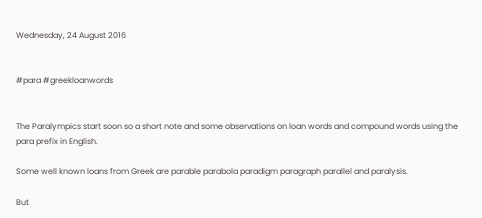Wednesday, 24 August 2016


#para #greekloanwords


The Paralympics start soon so a short note and some observations on loan words and compound words using the para prefix in English.

Some well known loans from Greek are parable parabola paradigm paragraph parallel and paralysis.

But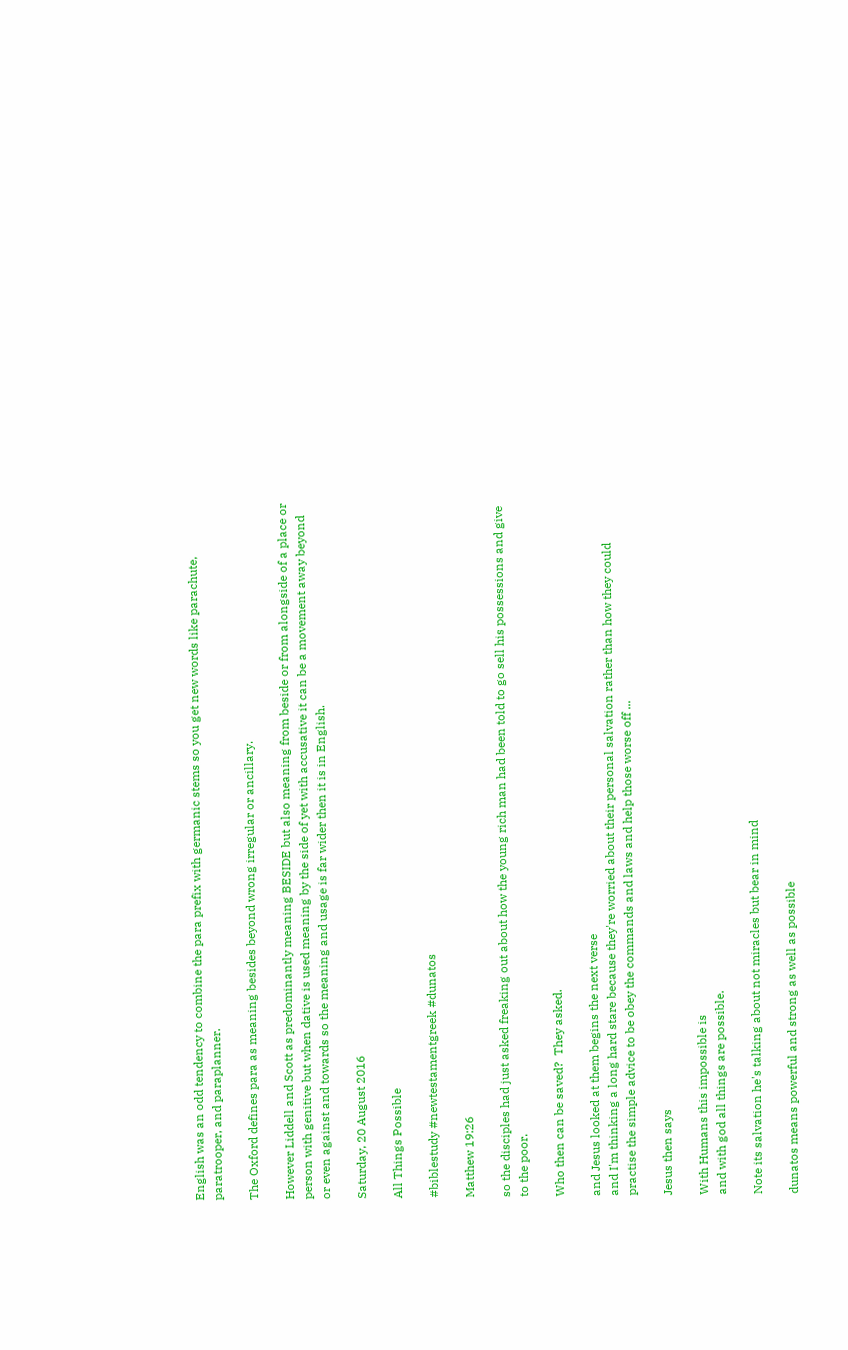English was an odd tendency to combine the para prefix with germanic stems so you get new words like parachute, paratrooper, and paraplanner.

The Oxford defines para as meaning besides beyond wrong irregular or ancillary.

However Liddell and Scott as predominantly meaning BESIDE but also meaning from beside or from alongside of a place or person with genitive but when dative is used meaning by the side of yet with accusative it can be a movement away beyond or even against and towards so the meaning and usage is far wider then it is in English.

Saturday, 20 August 2016

All Things Possible

#biblestudy #newtestamentgreek #dunatos

Matthew 19:26

so the disciples had just asked freaking out about how the young rich man had been told to go sell his possessions and give to the poor.

Who then can be saved?  They asked.

and Jesus looked at them begins the next verse
and I'm thinking a long hard stare because they're worried about their personal salvation rather than how they could practise the simple advice to be obey the commands and laws and help those worse off ...

Jesus then says

With Humans this impossible is
and with god all things are possible.

Note its salvation he's talking about not miracles but bear in mind

dunatos means powerful and strong as well as possible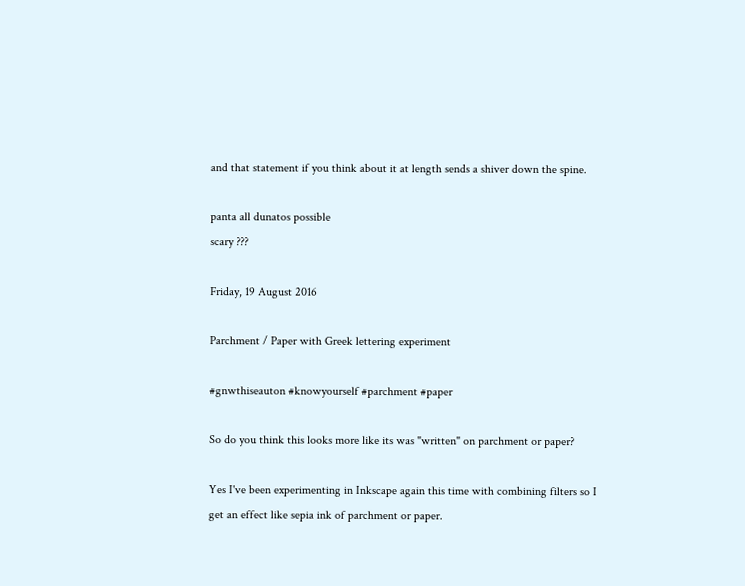and that statement if you think about it at length sends a shiver down the spine.

panta all dunatos possible
scary ???

Friday, 19 August 2016

Parchment / Paper with Greek lettering experiment

#gnwthiseauton #knowyourself #parchment #paper

So do you think this looks more like its was "written" on parchment or paper?

Yes I've been experimenting in Inkscape again this time with combining filters so I get an effect like sepia ink of parchment or paper.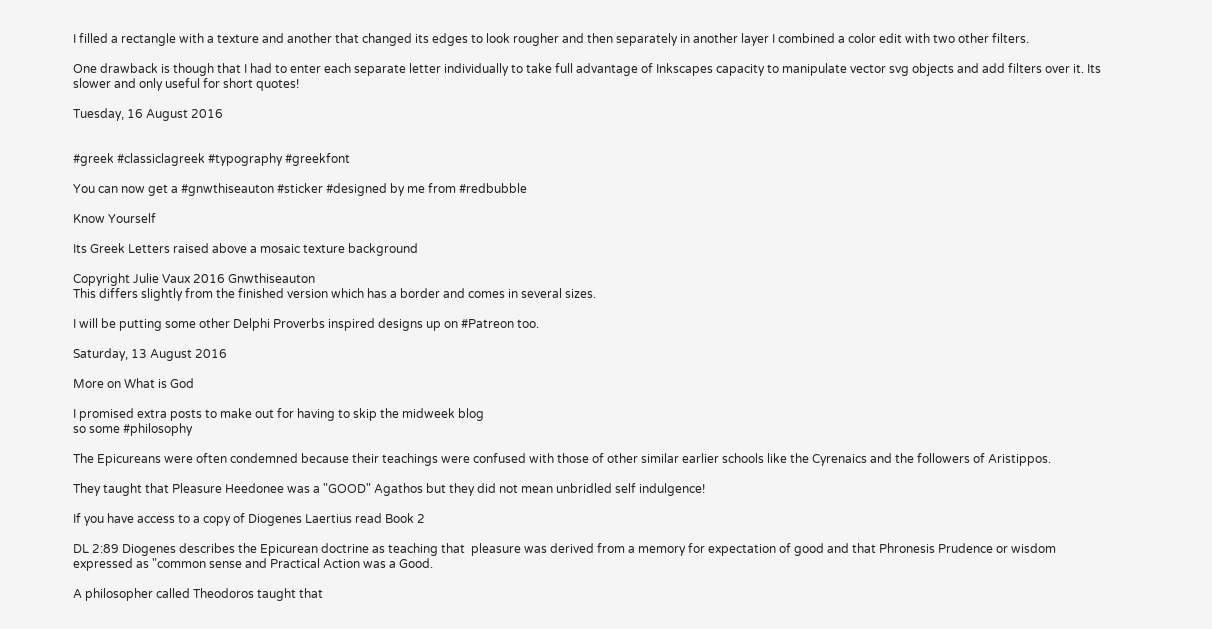I filled a rectangle with a texture and another that changed its edges to look rougher and then separately in another layer I combined a color edit with two other filters.

One drawback is though that I had to enter each separate letter individually to take full advantage of Inkscapes capacity to manipulate vector svg objects and add filters over it. Its slower and only useful for short quotes!

Tuesday, 16 August 2016


#greek #classiclagreek #typography #greekfont

You can now get a #gnwthiseauton #sticker #designed by me from #redbubble

Know Yourself

Its Greek Letters raised above a mosaic texture background

Copyright Julie Vaux 2016 Gnwthiseauton
This differs slightly from the finished version which has a border and comes in several sizes.

I will be putting some other Delphi Proverbs inspired designs up on #Patreon too.

Saturday, 13 August 2016

More on What is God

I promised extra posts to make out for having to skip the midweek blog
so some #philosophy

The Epicureans were often condemned because their teachings were confused with those of other similar earlier schools like the Cyrenaics and the followers of Aristippos.

They taught that Pleasure Heedonee was a "GOOD" Agathos but they did not mean unbridled self indulgence!

If you have access to a copy of Diogenes Laertius read Book 2

DL 2:89 Diogenes describes the Epicurean doctrine as teaching that  pleasure was derived from a memory for expectation of good and that Phronesis Prudence or wisdom expressed as "common sense and Practical Action was a Good.

A philosopher called Theodoros taught that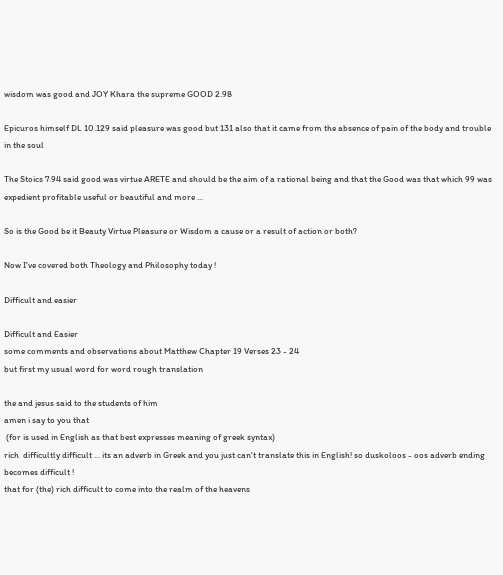wisdom was good and JOY Khara the supreme GOOD 2.98

Epicuros himself DL 10.129 said pleasure was good but 131 also that it came from the absence of pain of the body and trouble in the soul

The Stoics 7.94 said good was virtue ARETE and should be the aim of a rational being and that the Good was that which 99 was expedient profitable useful or beautiful and more ...

So is the Good be it Beauty Virtue Pleasure or Wisdom a cause or a result of action or both?

Now I've covered both Theology and Philosophy today !

Difficult and easier

Difficult and Easier
some comments and observations about Matthew Chapter 19 Verses 23 - 24
but first my usual word for word rough translation

the and jesus said to the students of him
amen i say to you that
 (for is used in English as that best expresses meaning of greek syntax)
rich  difficultly difficult ... its an adverb in Greek and you just can't translate this in English! so duskoloos - oos adverb ending becomes difficult !
that for (the) rich difficult to come into the realm of the heavens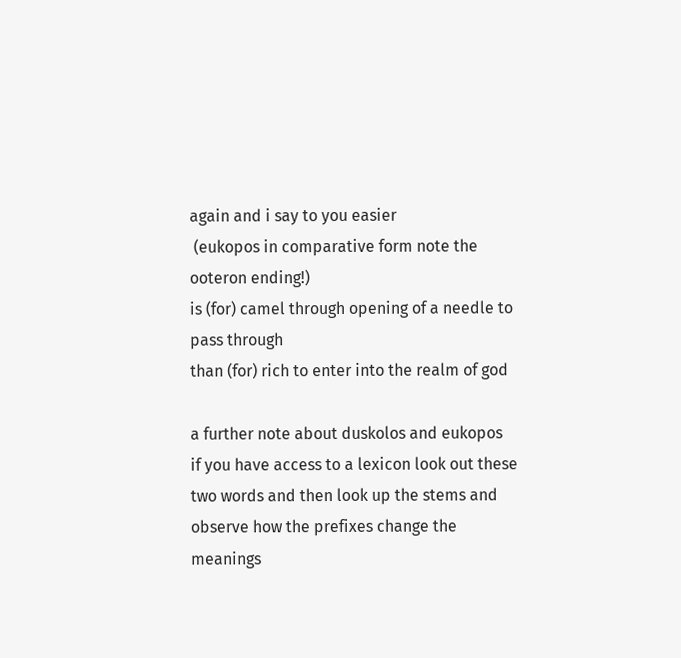again and i say to you easier
 (eukopos in comparative form note the ooteron ending!)
is (for) camel through opening of a needle to pass through
than (for) rich to enter into the realm of god

a further note about duskolos and eukopos
if you have access to a lexicon look out these two words and then look up the stems and observe how the prefixes change the meanings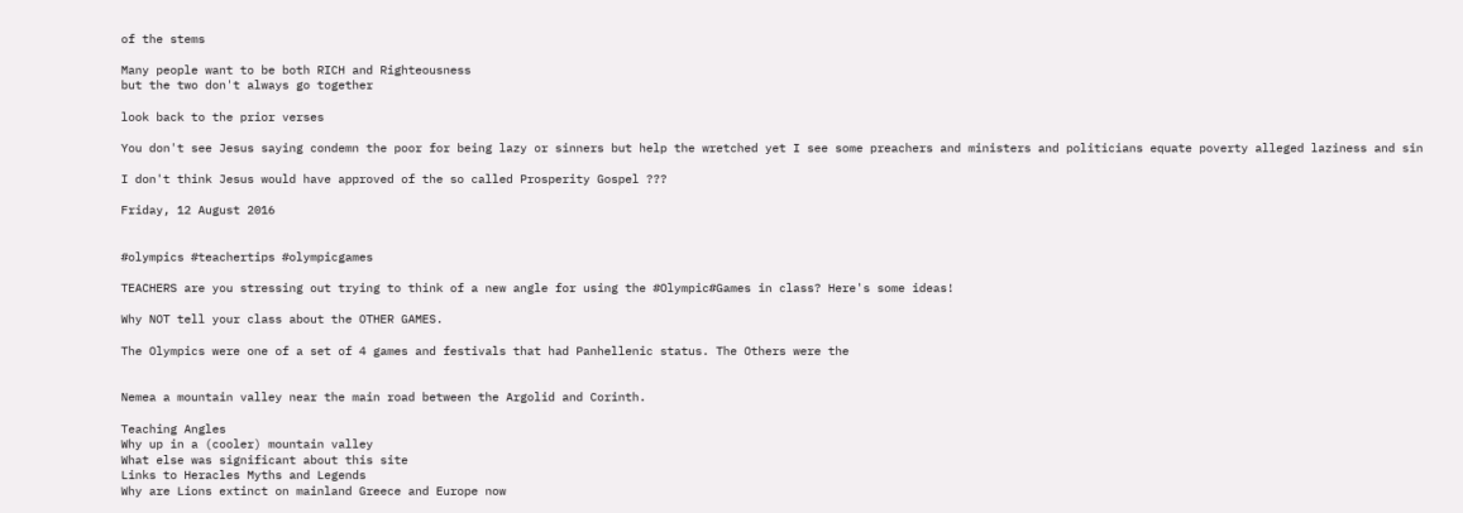of the stems

Many people want to be both RICH and Righteousness
but the two don't always go together

look back to the prior verses

You don't see Jesus saying condemn the poor for being lazy or sinners but help the wretched yet I see some preachers and ministers and politicians equate poverty alleged laziness and sin

I don't think Jesus would have approved of the so called Prosperity Gospel ???

Friday, 12 August 2016


#olympics #teachertips #olympicgames

TEACHERS are you stressing out trying to think of a new angle for using the #Olympic#Games in class? Here's some ideas!

Why NOT tell your class about the OTHER GAMES.

The Olympics were one of a set of 4 games and festivals that had Panhellenic status. The Others were the


Nemea a mountain valley near the main road between the Argolid and Corinth.

Teaching Angles
Why up in a (cooler) mountain valley
What else was significant about this site
Links to Heracles Myths and Legends
Why are Lions extinct on mainland Greece and Europe now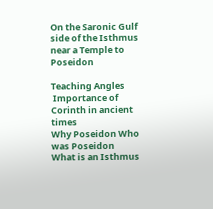On the Saronic Gulf side of the Isthmus near a Temple to Poseidon

Teaching Angles
 Importance of Corinth in ancient times
Why Poseidon Who was Poseidon
What is an Isthmus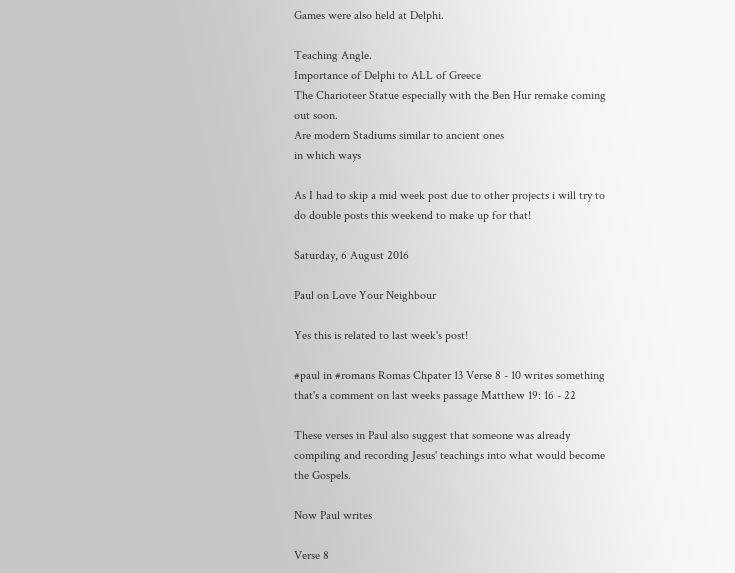Games were also held at Delphi.

Teaching Angle.
Importance of Delphi to ALL of Greece
The Charioteer Statue especially with the Ben Hur remake coming out soon.
Are modern Stadiums similar to ancient ones
in which ways

As I had to skip a mid week post due to other projects i will try to do double posts this weekend to make up for that!

Saturday, 6 August 2016

Paul on Love Your Neighbour

Yes this is related to last week's post!

#paul in #romans Romas Chpater 13 Verse 8 - 10 writes something that's a comment on last weeks passage Matthew 19: 16 - 22

These verses in Paul also suggest that someone was already compiling and recording Jesus' teachings into what would become the Gospels.

Now Paul writes

Verse 8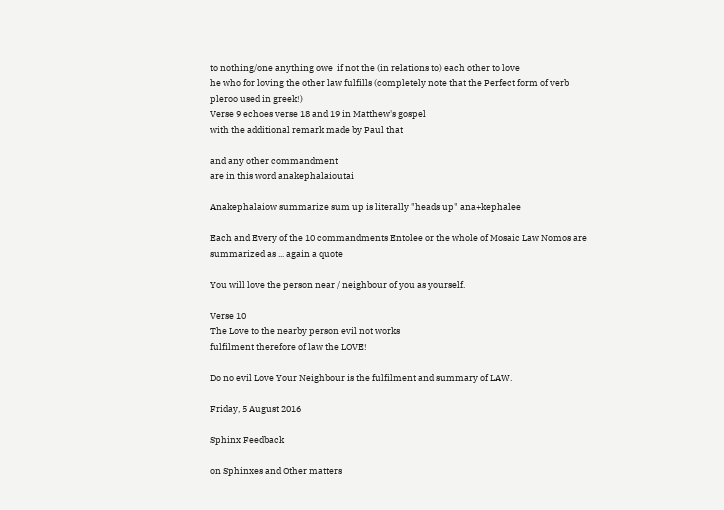to nothing/one anything owe  if not the (in relations to) each other to love
he who for loving the other law fulfills (completely note that the Perfect form of verb pleroo used in greek!)
Verse 9 echoes verse 18 and 19 in Matthew's gospel
with the additional remark made by Paul that

and any other commandment
are in this word anakephalaioutai

Anakephalaiow summarize sum up is literally "heads up" ana+kephalee

Each and Every of the 10 commandments Entolee or the whole of Mosaic Law Nomos are summarized as ... again a quote

You will love the person near / neighbour of you as yourself.

Verse 10
The Love to the nearby person evil not works
fulfilment therefore of law the LOVE!

Do no evil Love Your Neighbour is the fulfilment and summary of LAW.

Friday, 5 August 2016

Sphinx Feedback

on Sphinxes and Other matters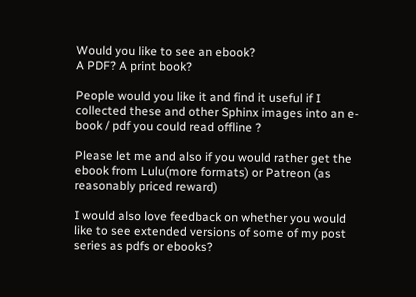Would you like to see an ebook?
A PDF? A print book?

People would you like it and find it useful if I collected these and other Sphinx images into an e-book / pdf you could read offline ?

Please let me and also if you would rather get the ebook from Lulu(more formats) or Patreon (as reasonably priced reward)

I would also love feedback on whether you would like to see extended versions of some of my post series as pdfs or ebooks?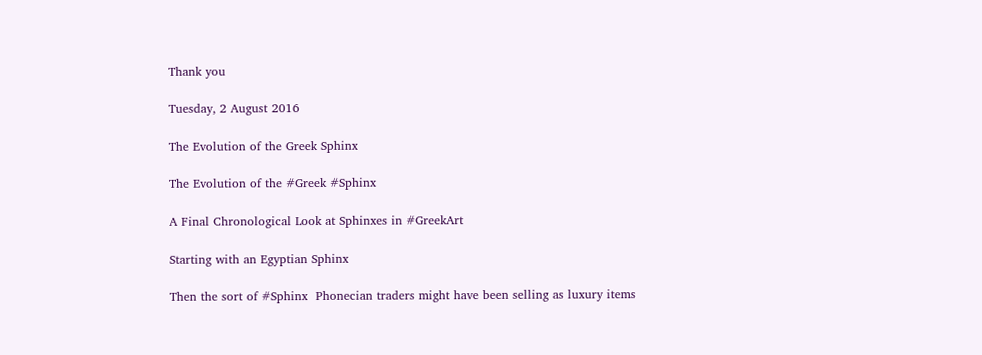Thank you

Tuesday, 2 August 2016

The Evolution of the Greek Sphinx

The Evolution of the #Greek #Sphinx

A Final Chronological Look at Sphinxes in #GreekArt

Starting with an Egyptian Sphinx

Then the sort of #Sphinx  Phonecian traders might have been selling as luxury items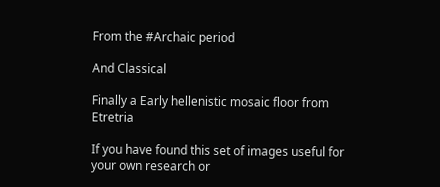From the #Archaic period

And Classical

Finally a Early hellenistic mosaic floor from Etretria

If you have found this set of images useful for your own research or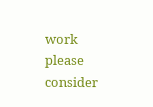work please consider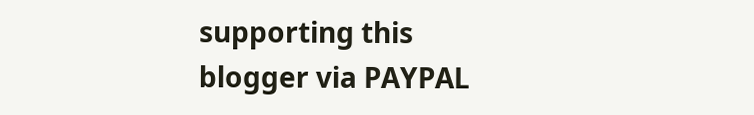supporting this blogger via PAYPAL